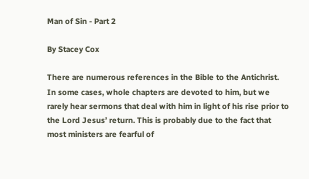Man of Sin - Part 2

By Stacey Cox

There are numerous references in the Bible to the Antichrist. In some cases, whole chapters are devoted to him, but we rarely hear sermons that deal with him in light of his rise prior to the Lord Jesus’ return. This is probably due to the fact that most ministers are fearful of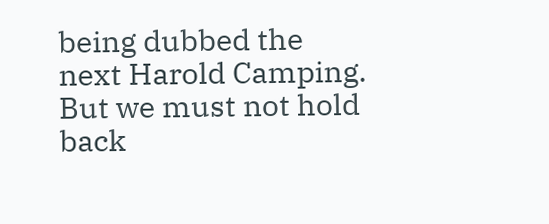being dubbed the next Harold Camping. But we must not hold back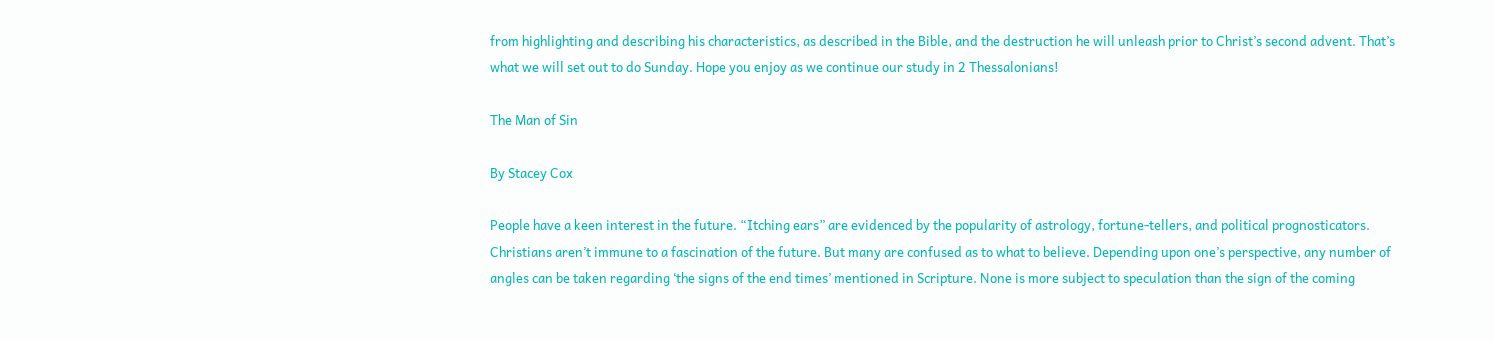from highlighting and describing his characteristics, as described in the Bible, and the destruction he will unleash prior to Christ’s second advent. That’s what we will set out to do Sunday. Hope you enjoy as we continue our study in 2 Thessalonians!

The Man of Sin

By Stacey Cox

People have a keen interest in the future. “Itching ears” are evidenced by the popularity of astrology, fortune-tellers, and political prognosticators. Christians aren’t immune to a fascination of the future. But many are confused as to what to believe. Depending upon one’s perspective, any number of angles can be taken regarding ‘the signs of the end times’ mentioned in Scripture. None is more subject to speculation than the sign of the coming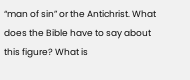“man of sin” or the Antichrist. What does the Bible have to say about this figure? What is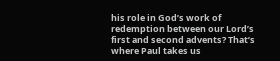his role in God’s work of redemption between our Lord’s first and second advents? That’s where Paul takes us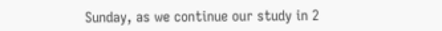Sunday, as we continue our study in 2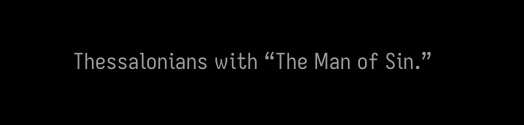Thessalonians with “The Man of Sin.”